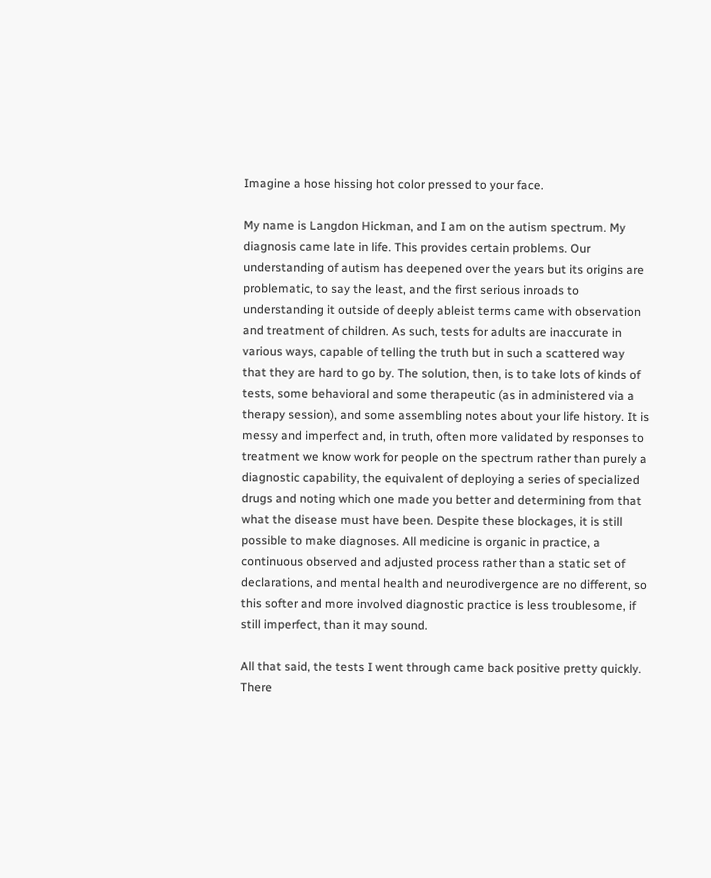Imagine a hose hissing hot color pressed to your face.

My name is Langdon Hickman, and I am on the autism spectrum. My diagnosis came late in life. This provides certain problems. Our understanding of autism has deepened over the years but its origins are problematic, to say the least, and the first serious inroads to understanding it outside of deeply ableist terms came with observation and treatment of children. As such, tests for adults are inaccurate in various ways, capable of telling the truth but in such a scattered way that they are hard to go by. The solution, then, is to take lots of kinds of tests, some behavioral and some therapeutic (as in administered via a therapy session), and some assembling notes about your life history. It is messy and imperfect and, in truth, often more validated by responses to treatment we know work for people on the spectrum rather than purely a diagnostic capability, the equivalent of deploying a series of specialized drugs and noting which one made you better and determining from that what the disease must have been. Despite these blockages, it is still possible to make diagnoses. All medicine is organic in practice, a continuous observed and adjusted process rather than a static set of declarations, and mental health and neurodivergence are no different, so this softer and more involved diagnostic practice is less troublesome, if still imperfect, than it may sound.

All that said, the tests I went through came back positive pretty quickly. There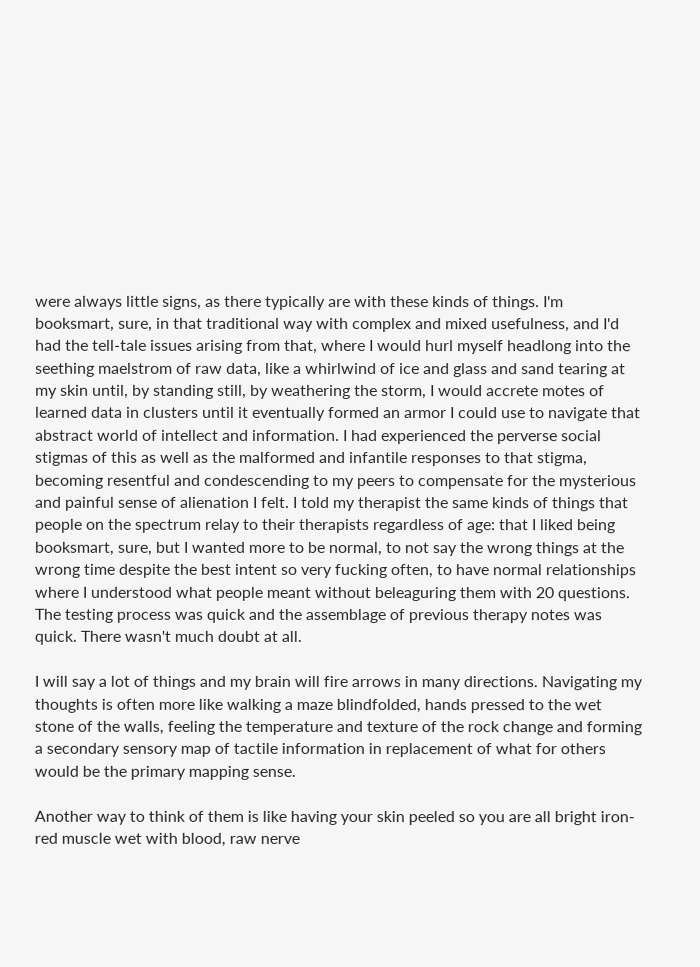were always little signs, as there typically are with these kinds of things. I'm booksmart, sure, in that traditional way with complex and mixed usefulness, and I'd had the tell-tale issues arising from that, where I would hurl myself headlong into the seething maelstrom of raw data, like a whirlwind of ice and glass and sand tearing at my skin until, by standing still, by weathering the storm, I would accrete motes of learned data in clusters until it eventually formed an armor I could use to navigate that abstract world of intellect and information. I had experienced the perverse social stigmas of this as well as the malformed and infantile responses to that stigma, becoming resentful and condescending to my peers to compensate for the mysterious and painful sense of alienation I felt. I told my therapist the same kinds of things that people on the spectrum relay to their therapists regardless of age: that I liked being booksmart, sure, but I wanted more to be normal, to not say the wrong things at the wrong time despite the best intent so very fucking often, to have normal relationships where I understood what people meant without beleaguring them with 20 questions. The testing process was quick and the assemblage of previous therapy notes was quick. There wasn't much doubt at all.

I will say a lot of things and my brain will fire arrows in many directions. Navigating my thoughts is often more like walking a maze blindfolded, hands pressed to the wet stone of the walls, feeling the temperature and texture of the rock change and forming a secondary sensory map of tactile information in replacement of what for others would be the primary mapping sense.

Another way to think of them is like having your skin peeled so you are all bright iron-red muscle wet with blood, raw nerve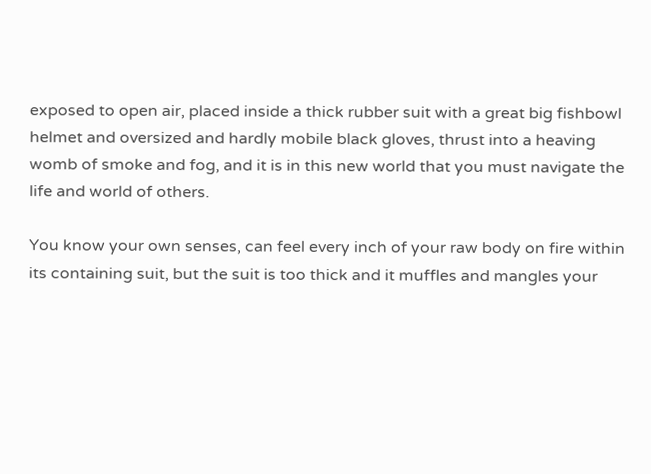exposed to open air, placed inside a thick rubber suit with a great big fishbowl helmet and oversized and hardly mobile black gloves, thrust into a heaving womb of smoke and fog, and it is in this new world that you must navigate the life and world of others.

You know your own senses, can feel every inch of your raw body on fire within its containing suit, but the suit is too thick and it muffles and mangles your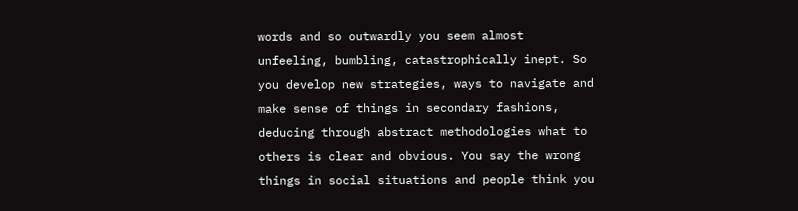words and so outwardly you seem almost unfeeling, bumbling, catastrophically inept. So you develop new strategies, ways to navigate and make sense of things in secondary fashions, deducing through abstract methodologies what to others is clear and obvious. You say the wrong things in social situations and people think you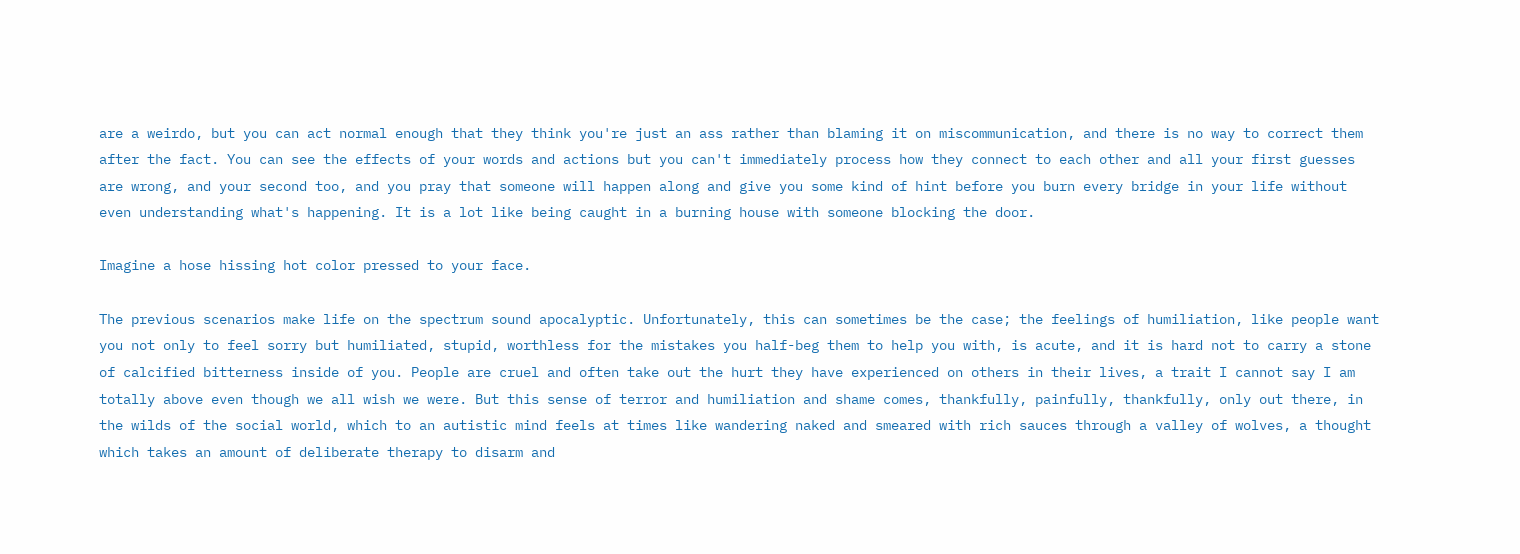are a weirdo, but you can act normal enough that they think you're just an ass rather than blaming it on miscommunication, and there is no way to correct them after the fact. You can see the effects of your words and actions but you can't immediately process how they connect to each other and all your first guesses are wrong, and your second too, and you pray that someone will happen along and give you some kind of hint before you burn every bridge in your life without even understanding what's happening. It is a lot like being caught in a burning house with someone blocking the door.

Imagine a hose hissing hot color pressed to your face.

The previous scenarios make life on the spectrum sound apocalyptic. Unfortunately, this can sometimes be the case; the feelings of humiliation, like people want you not only to feel sorry but humiliated, stupid, worthless for the mistakes you half-beg them to help you with, is acute, and it is hard not to carry a stone of calcified bitterness inside of you. People are cruel and often take out the hurt they have experienced on others in their lives, a trait I cannot say I am totally above even though we all wish we were. But this sense of terror and humiliation and shame comes, thankfully, painfully, thankfully, only out there, in the wilds of the social world, which to an autistic mind feels at times like wandering naked and smeared with rich sauces through a valley of wolves, a thought which takes an amount of deliberate therapy to disarm and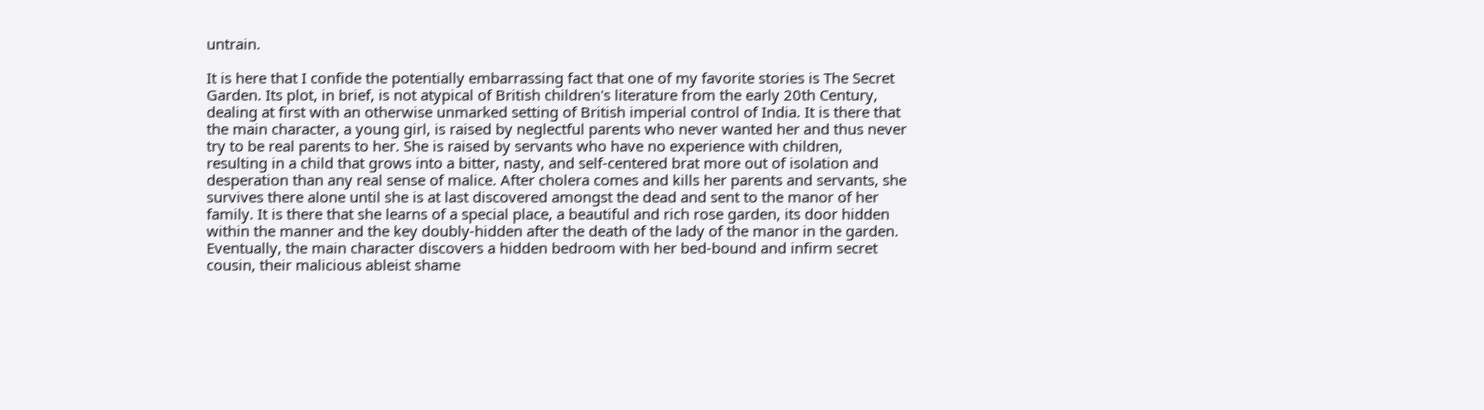untrain.

It is here that I confide the potentially embarrassing fact that one of my favorite stories is The Secret Garden. Its plot, in brief, is not atypical of British children's literature from the early 20th Century, dealing at first with an otherwise unmarked setting of British imperial control of India. It is there that the main character, a young girl, is raised by neglectful parents who never wanted her and thus never try to be real parents to her. She is raised by servants who have no experience with children, resulting in a child that grows into a bitter, nasty, and self-centered brat more out of isolation and desperation than any real sense of malice. After cholera comes and kills her parents and servants, she survives there alone until she is at last discovered amongst the dead and sent to the manor of her family. It is there that she learns of a special place, a beautiful and rich rose garden, its door hidden within the manner and the key doubly-hidden after the death of the lady of the manor in the garden. Eventually, the main character discovers a hidden bedroom with her bed-bound and infirm secret cousin, their malicious ableist shame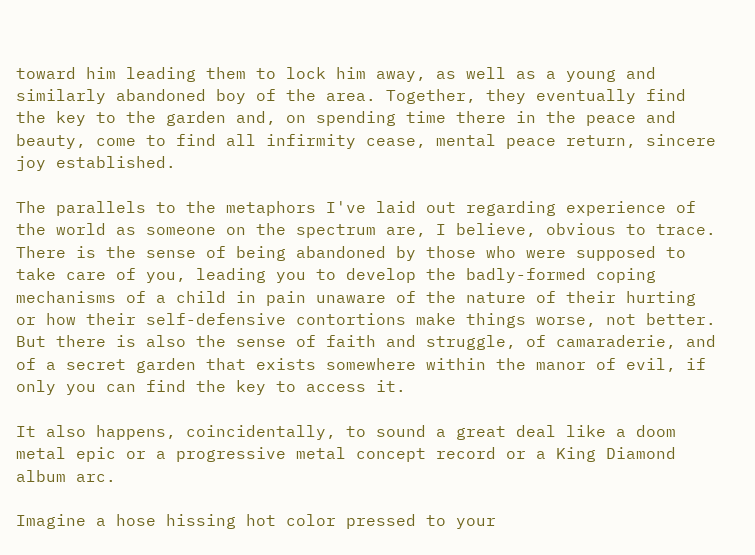toward him leading them to lock him away, as well as a young and similarly abandoned boy of the area. Together, they eventually find the key to the garden and, on spending time there in the peace and beauty, come to find all infirmity cease, mental peace return, sincere joy established.

The parallels to the metaphors I've laid out regarding experience of the world as someone on the spectrum are, I believe, obvious to trace. There is the sense of being abandoned by those who were supposed to take care of you, leading you to develop the badly-formed coping mechanisms of a child in pain unaware of the nature of their hurting or how their self-defensive contortions make things worse, not better. But there is also the sense of faith and struggle, of camaraderie, and of a secret garden that exists somewhere within the manor of evil, if only you can find the key to access it.

It also happens, coincidentally, to sound a great deal like a doom metal epic or a progressive metal concept record or a King Diamond album arc.

Imagine a hose hissing hot color pressed to your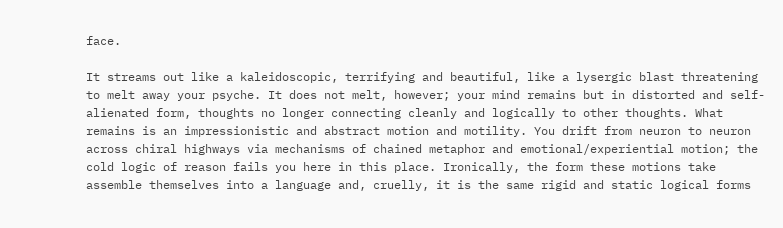face.

It streams out like a kaleidoscopic, terrifying and beautiful, like a lysergic blast threatening to melt away your psyche. It does not melt, however; your mind remains but in distorted and self-alienated form, thoughts no longer connecting cleanly and logically to other thoughts. What remains is an impressionistic and abstract motion and motility. You drift from neuron to neuron across chiral highways via mechanisms of chained metaphor and emotional/experiential motion; the cold logic of reason fails you here in this place. Ironically, the form these motions take assemble themselves into a language and, cruelly, it is the same rigid and static logical forms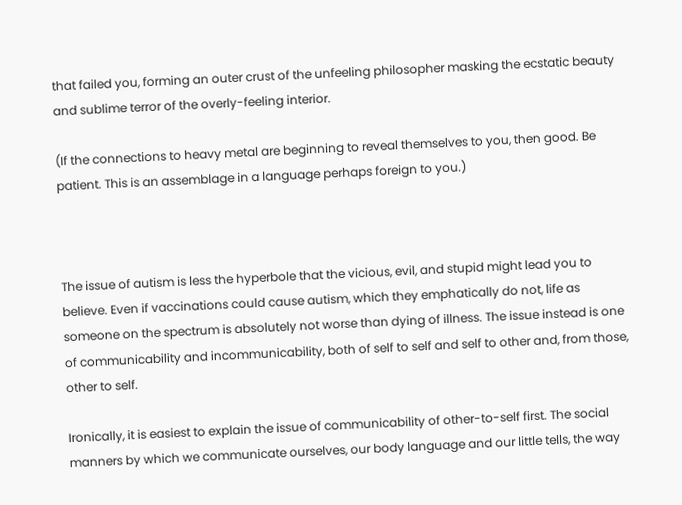that failed you, forming an outer crust of the unfeeling philosopher masking the ecstatic beauty and sublime terror of the overly-feeling interior.

(If the connections to heavy metal are beginning to reveal themselves to you, then good. Be patient. This is an assemblage in a language perhaps foreign to you.)



The issue of autism is less the hyperbole that the vicious, evil, and stupid might lead you to believe. Even if vaccinations could cause autism, which they emphatically do not, life as someone on the spectrum is absolutely not worse than dying of illness. The issue instead is one of communicability and incommunicability, both of self to self and self to other and, from those, other to self.

Ironically, it is easiest to explain the issue of communicability of other-to-self first. The social manners by which we communicate ourselves, our body language and our little tells, the way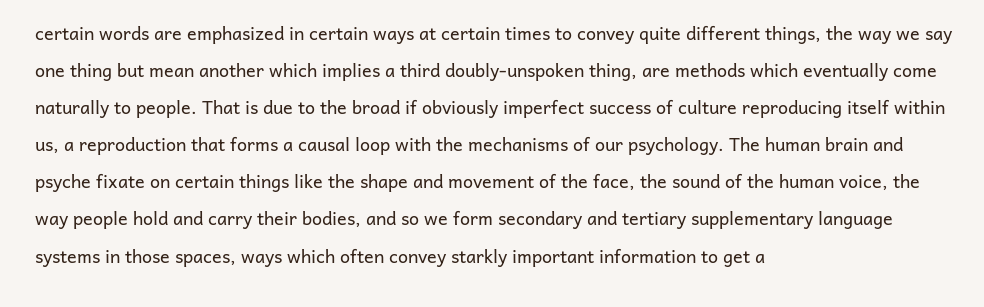certain words are emphasized in certain ways at certain times to convey quite different things, the way we say one thing but mean another which implies a third doubly-unspoken thing, are methods which eventually come naturally to people. That is due to the broad if obviously imperfect success of culture reproducing itself within us, a reproduction that forms a causal loop with the mechanisms of our psychology. The human brain and psyche fixate on certain things like the shape and movement of the face, the sound of the human voice, the way people hold and carry their bodies, and so we form secondary and tertiary supplementary language systems in those spaces, ways which often convey starkly important information to get a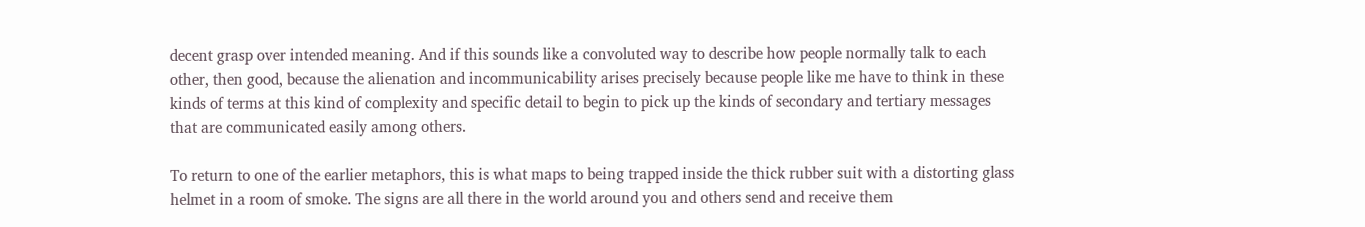decent grasp over intended meaning. And if this sounds like a convoluted way to describe how people normally talk to each other, then good, because the alienation and incommunicability arises precisely because people like me have to think in these kinds of terms at this kind of complexity and specific detail to begin to pick up the kinds of secondary and tertiary messages that are communicated easily among others.

To return to one of the earlier metaphors, this is what maps to being trapped inside the thick rubber suit with a distorting glass helmet in a room of smoke. The signs are all there in the world around you and others send and receive them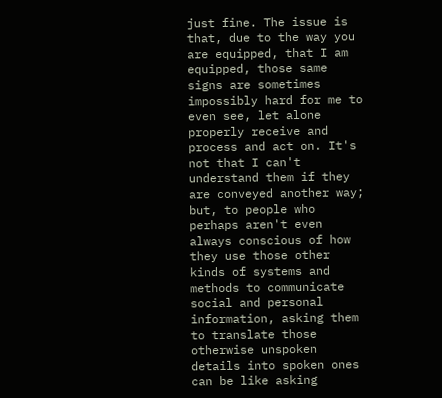just fine. The issue is that, due to the way you are equipped, that I am equipped, those same signs are sometimes impossibly hard for me to even see, let alone properly receive and process and act on. It's not that I can't understand them if they are conveyed another way; but, to people who perhaps aren't even always conscious of how they use those other kinds of systems and methods to communicate social and personal information, asking them to translate those otherwise unspoken details into spoken ones can be like asking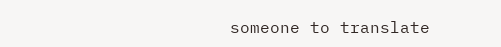someone to translate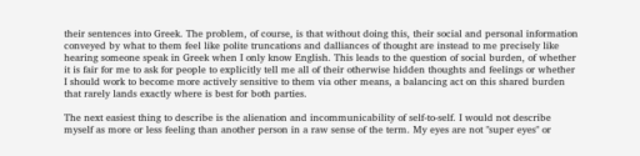their sentences into Greek. The problem, of course, is that without doing this, their social and personal information conveyed by what to them feel like polite truncations and dalliances of thought are instead to me precisely like hearing someone speak in Greek when I only know English. This leads to the question of social burden, of whether it is fair for me to ask for people to explicitly tell me all of their otherwise hidden thoughts and feelings or whether I should work to become more actively sensitive to them via other means, a balancing act on this shared burden that rarely lands exactly where is best for both parties.

The next easiest thing to describe is the alienation and incommunicability of self-to-self. I would not describe myself as more or less feeling than another person in a raw sense of the term. My eyes are not "super eyes" or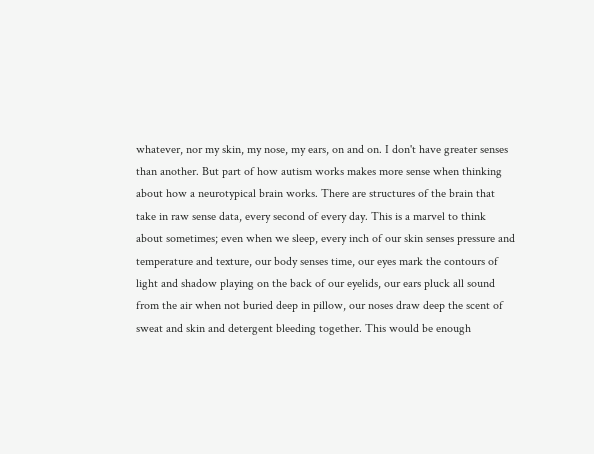whatever, nor my skin, my nose, my ears, on and on. I don't have greater senses than another. But part of how autism works makes more sense when thinking about how a neurotypical brain works. There are structures of the brain that take in raw sense data, every second of every day. This is a marvel to think about sometimes; even when we sleep, every inch of our skin senses pressure and temperature and texture, our body senses time, our eyes mark the contours of light and shadow playing on the back of our eyelids, our ears pluck all sound from the air when not buried deep in pillow, our noses draw deep the scent of sweat and skin and detergent bleeding together. This would be enough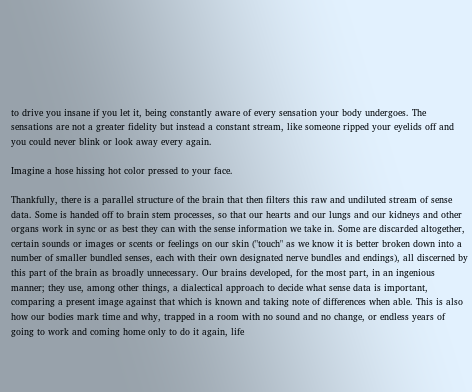to drive you insane if you let it, being constantly aware of every sensation your body undergoes. The sensations are not a greater fidelity but instead a constant stream, like someone ripped your eyelids off and you could never blink or look away every again.

Imagine a hose hissing hot color pressed to your face.

Thankfully, there is a parallel structure of the brain that then filters this raw and undiluted stream of sense data. Some is handed off to brain stem processes, so that our hearts and our lungs and our kidneys and other organs work in sync or as best they can with the sense information we take in. Some are discarded altogether, certain sounds or images or scents or feelings on our skin ("touch" as we know it is better broken down into a number of smaller bundled senses, each with their own designated nerve bundles and endings), all discerned by this part of the brain as broadly unnecessary. Our brains developed, for the most part, in an ingenious manner; they use, among other things, a dialectical approach to decide what sense data is important, comparing a present image against that which is known and taking note of differences when able. This is also how our bodies mark time and why, trapped in a room with no sound and no change, or endless years of going to work and coming home only to do it again, life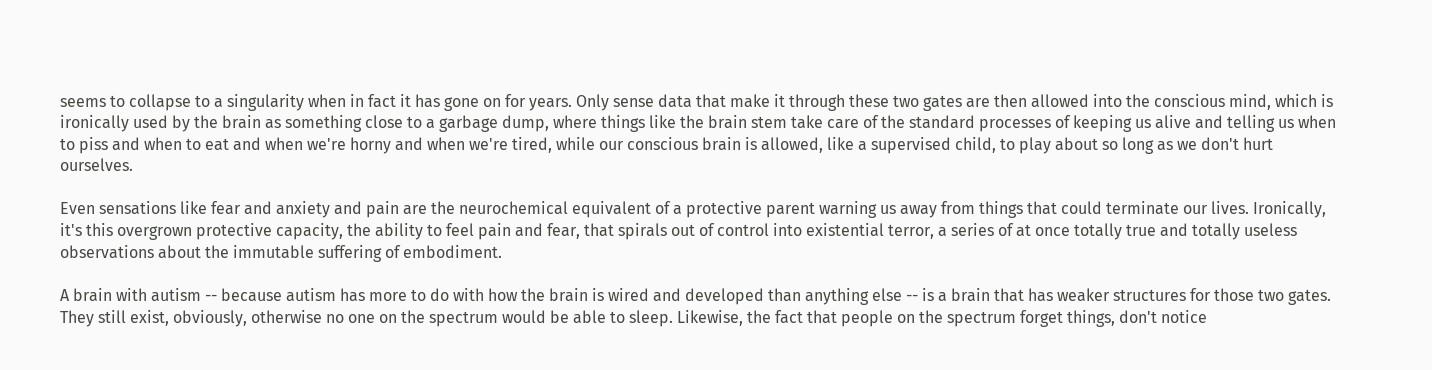seems to collapse to a singularity when in fact it has gone on for years. Only sense data that make it through these two gates are then allowed into the conscious mind, which is ironically used by the brain as something close to a garbage dump, where things like the brain stem take care of the standard processes of keeping us alive and telling us when to piss and when to eat and when we're horny and when we're tired, while our conscious brain is allowed, like a supervised child, to play about so long as we don't hurt ourselves.

Even sensations like fear and anxiety and pain are the neurochemical equivalent of a protective parent warning us away from things that could terminate our lives. Ironically, it's this overgrown protective capacity, the ability to feel pain and fear, that spirals out of control into existential terror, a series of at once totally true and totally useless observations about the immutable suffering of embodiment.

A brain with autism -- because autism has more to do with how the brain is wired and developed than anything else -- is a brain that has weaker structures for those two gates. They still exist, obviously, otherwise no one on the spectrum would be able to sleep. Likewise, the fact that people on the spectrum forget things, don't notice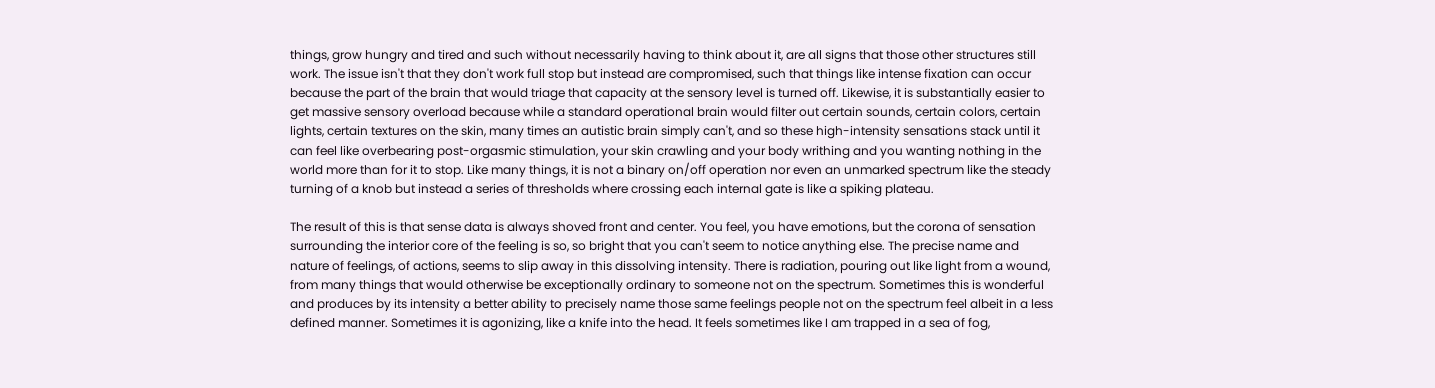things, grow hungry and tired and such without necessarily having to think about it, are all signs that those other structures still work. The issue isn't that they don't work full stop but instead are compromised, such that things like intense fixation can occur because the part of the brain that would triage that capacity at the sensory level is turned off. Likewise, it is substantially easier to get massive sensory overload because while a standard operational brain would filter out certain sounds, certain colors, certain lights, certain textures on the skin, many times an autistic brain simply can't, and so these high-intensity sensations stack until it can feel like overbearing post-orgasmic stimulation, your skin crawling and your body writhing and you wanting nothing in the world more than for it to stop. Like many things, it is not a binary on/off operation nor even an unmarked spectrum like the steady turning of a knob but instead a series of thresholds where crossing each internal gate is like a spiking plateau.

The result of this is that sense data is always shoved front and center. You feel, you have emotions, but the corona of sensation surrounding the interior core of the feeling is so, so bright that you can't seem to notice anything else. The precise name and nature of feelings, of actions, seems to slip away in this dissolving intensity. There is radiation, pouring out like light from a wound, from many things that would otherwise be exceptionally ordinary to someone not on the spectrum. Sometimes this is wonderful and produces by its intensity a better ability to precisely name those same feelings people not on the spectrum feel albeit in a less defined manner. Sometimes it is agonizing, like a knife into the head. It feels sometimes like I am trapped in a sea of fog,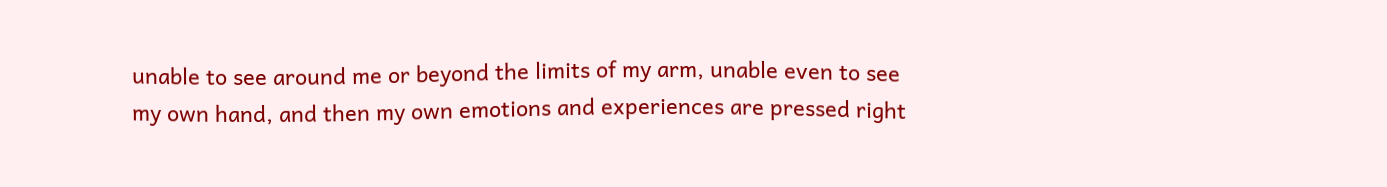unable to see around me or beyond the limits of my arm, unable even to see my own hand, and then my own emotions and experiences are pressed right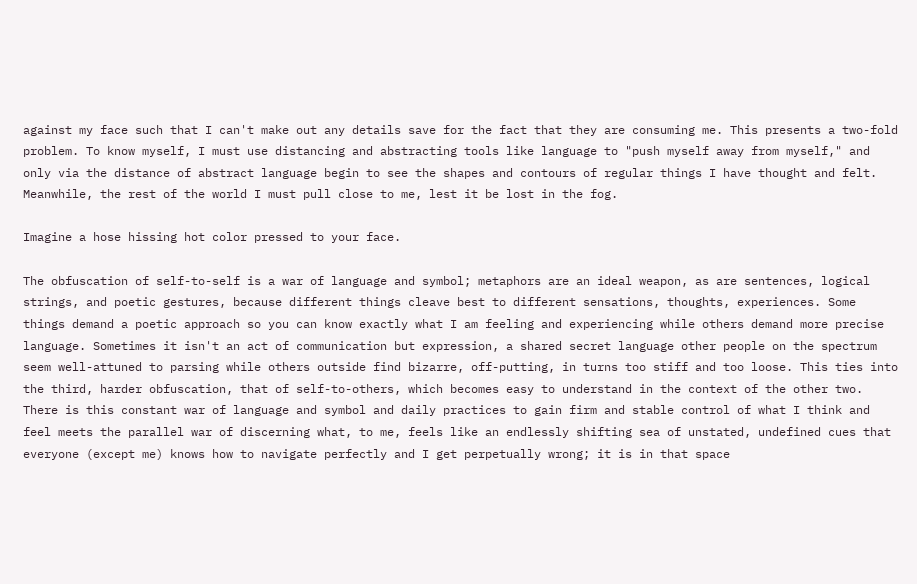against my face such that I can't make out any details save for the fact that they are consuming me. This presents a two-fold problem. To know myself, I must use distancing and abstracting tools like language to "push myself away from myself," and only via the distance of abstract language begin to see the shapes and contours of regular things I have thought and felt. Meanwhile, the rest of the world I must pull close to me, lest it be lost in the fog.

Imagine a hose hissing hot color pressed to your face.

The obfuscation of self-to-self is a war of language and symbol; metaphors are an ideal weapon, as are sentences, logical strings, and poetic gestures, because different things cleave best to different sensations, thoughts, experiences. Some things demand a poetic approach so you can know exactly what I am feeling and experiencing while others demand more precise language. Sometimes it isn't an act of communication but expression, a shared secret language other people on the spectrum seem well-attuned to parsing while others outside find bizarre, off-putting, in turns too stiff and too loose. This ties into the third, harder obfuscation, that of self-to-others, which becomes easy to understand in the context of the other two. There is this constant war of language and symbol and daily practices to gain firm and stable control of what I think and feel meets the parallel war of discerning what, to me, feels like an endlessly shifting sea of unstated, undefined cues that everyone (except me) knows how to navigate perfectly and I get perpetually wrong; it is in that space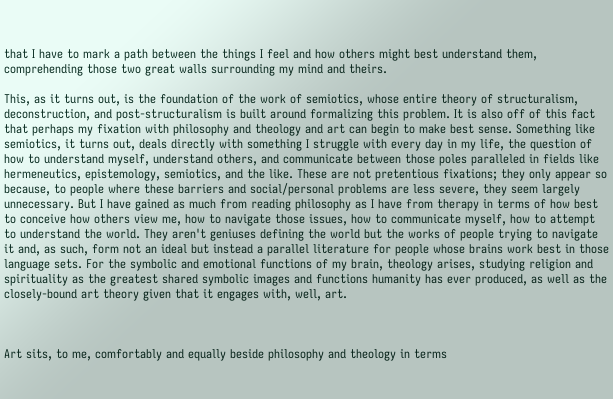that I have to mark a path between the things I feel and how others might best understand them, comprehending those two great walls surrounding my mind and theirs.

This, as it turns out, is the foundation of the work of semiotics, whose entire theory of structuralism, deconstruction, and post-structuralism is built around formalizing this problem. It is also off of this fact that perhaps my fixation with philosophy and theology and art can begin to make best sense. Something like semiotics, it turns out, deals directly with something I struggle with every day in my life, the question of how to understand myself, understand others, and communicate between those poles paralleled in fields like hermeneutics, epistemology, semiotics, and the like. These are not pretentious fixations; they only appear so because, to people where these barriers and social/personal problems are less severe, they seem largely unnecessary. But I have gained as much from reading philosophy as I have from therapy in terms of how best to conceive how others view me, how to navigate those issues, how to communicate myself, how to attempt to understand the world. They aren't geniuses defining the world but the works of people trying to navigate it and, as such, form not an ideal but instead a parallel literature for people whose brains work best in those language sets. For the symbolic and emotional functions of my brain, theology arises, studying religion and spirituality as the greatest shared symbolic images and functions humanity has ever produced, as well as the closely-bound art theory given that it engages with, well, art.



Art sits, to me, comfortably and equally beside philosophy and theology in terms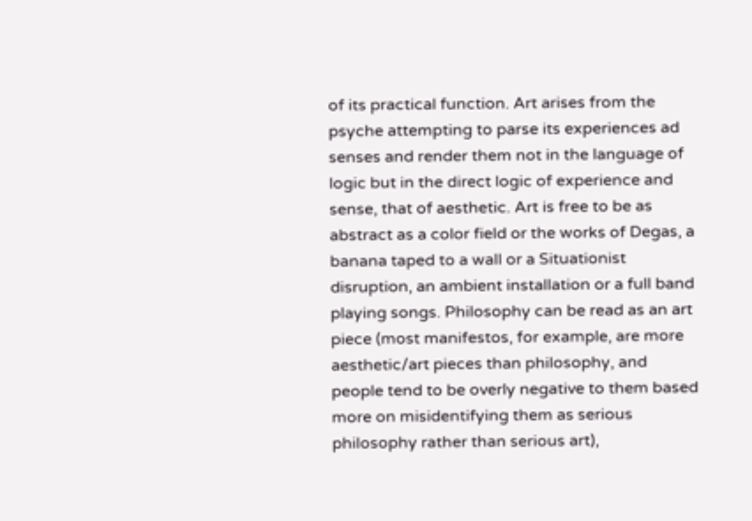of its practical function. Art arises from the psyche attempting to parse its experiences ad senses and render them not in the language of logic but in the direct logic of experience and sense, that of aesthetic. Art is free to be as abstract as a color field or the works of Degas, a banana taped to a wall or a Situationist disruption, an ambient installation or a full band playing songs. Philosophy can be read as an art piece (most manifestos, for example, are more aesthetic/art pieces than philosophy, and people tend to be overly negative to them based more on misidentifying them as serious philosophy rather than serious art),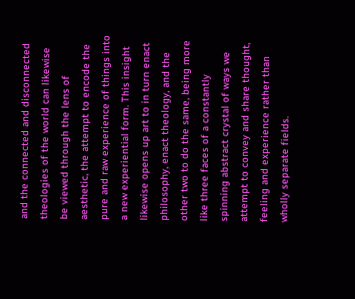and the connected and disconnected theologies of the world can likewise be viewed through the lens of aesthetic, the attempt to encode the pure and raw experience of things into a new experiential form. This insight likewise opens up art to in turn enact philosophy, enact theology, and the other two to do the same, being more like three faces of a constantly spinning abstract crystal of ways we attempt to convey and share thought, feeling and experience rather than wholly separate fields.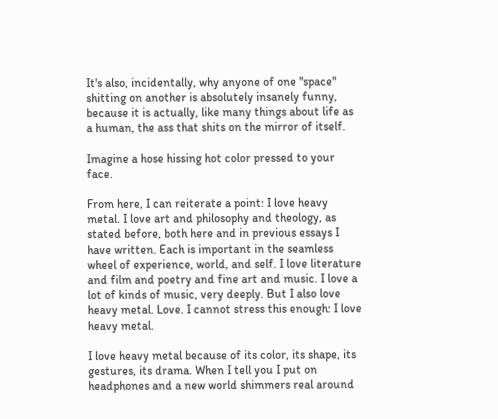It's also, incidentally, why anyone of one "space" shitting on another is absolutely insanely funny, because it is actually, like many things about life as a human, the ass that shits on the mirror of itself.

Imagine a hose hissing hot color pressed to your face.

From here, I can reiterate a point: I love heavy metal. I love art and philosophy and theology, as stated before, both here and in previous essays I have written. Each is important in the seamless wheel of experience, world, and self. I love literature and film and poetry and fine art and music. I love a lot of kinds of music, very deeply. But I also love heavy metal. Love. I cannot stress this enough: I love heavy metal.

I love heavy metal because of its color, its shape, its gestures, its drama. When I tell you I put on headphones and a new world shimmers real around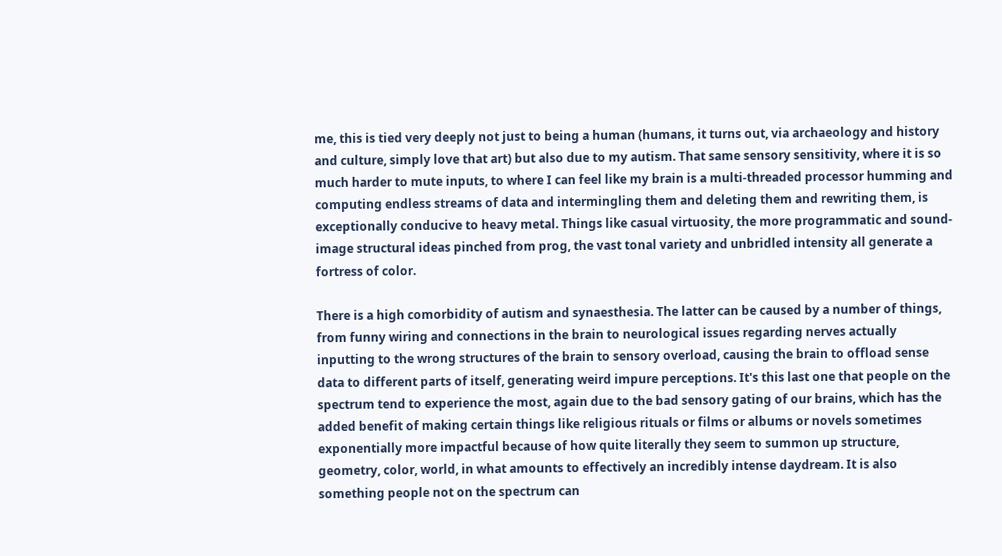me, this is tied very deeply not just to being a human (humans, it turns out, via archaeology and history and culture, simply love that art) but also due to my autism. That same sensory sensitivity, where it is so much harder to mute inputs, to where I can feel like my brain is a multi-threaded processor humming and computing endless streams of data and intermingling them and deleting them and rewriting them, is exceptionally conducive to heavy metal. Things like casual virtuosity, the more programmatic and sound-image structural ideas pinched from prog, the vast tonal variety and unbridled intensity all generate a fortress of color.

There is a high comorbidity of autism and synaesthesia. The latter can be caused by a number of things, from funny wiring and connections in the brain to neurological issues regarding nerves actually inputting to the wrong structures of the brain to sensory overload, causing the brain to offload sense data to different parts of itself, generating weird impure perceptions. It's this last one that people on the spectrum tend to experience the most, again due to the bad sensory gating of our brains, which has the added benefit of making certain things like religious rituals or films or albums or novels sometimes exponentially more impactful because of how quite literally they seem to summon up structure, geometry, color, world, in what amounts to effectively an incredibly intense daydream. It is also something people not on the spectrum can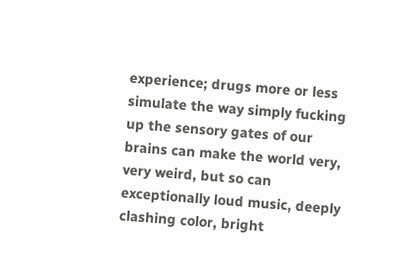experience; drugs more or less simulate the way simply fucking up the sensory gates of our brains can make the world very, very weird, but so can exceptionally loud music, deeply clashing color, bright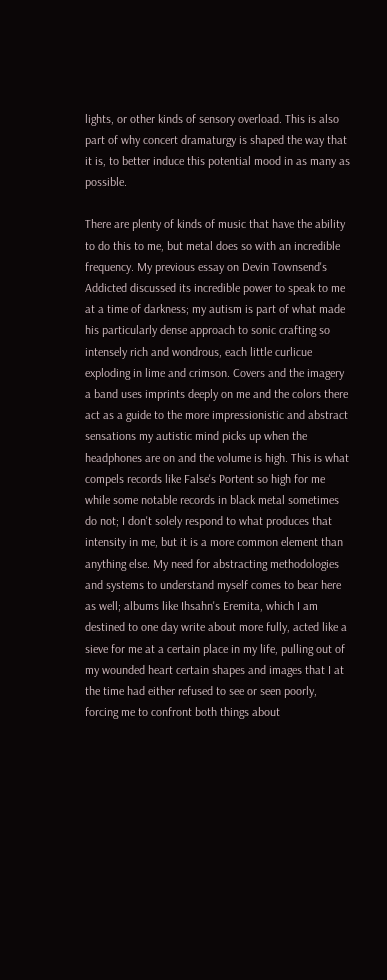lights, or other kinds of sensory overload. This is also part of why concert dramaturgy is shaped the way that it is, to better induce this potential mood in as many as possible.

There are plenty of kinds of music that have the ability to do this to me, but metal does so with an incredible frequency. My previous essay on Devin Townsend's Addicted discussed its incredible power to speak to me at a time of darkness; my autism is part of what made his particularly dense approach to sonic crafting so intensely rich and wondrous, each little curlicue exploding in lime and crimson. Covers and the imagery a band uses imprints deeply on me and the colors there act as a guide to the more impressionistic and abstract sensations my autistic mind picks up when the headphones are on and the volume is high. This is what compels records like False's Portent so high for me while some notable records in black metal sometimes do not; I don't solely respond to what produces that intensity in me, but it is a more common element than anything else. My need for abstracting methodologies and systems to understand myself comes to bear here as well; albums like Ihsahn's Eremita, which I am destined to one day write about more fully, acted like a sieve for me at a certain place in my life, pulling out of my wounded heart certain shapes and images that I at the time had either refused to see or seen poorly, forcing me to confront both things about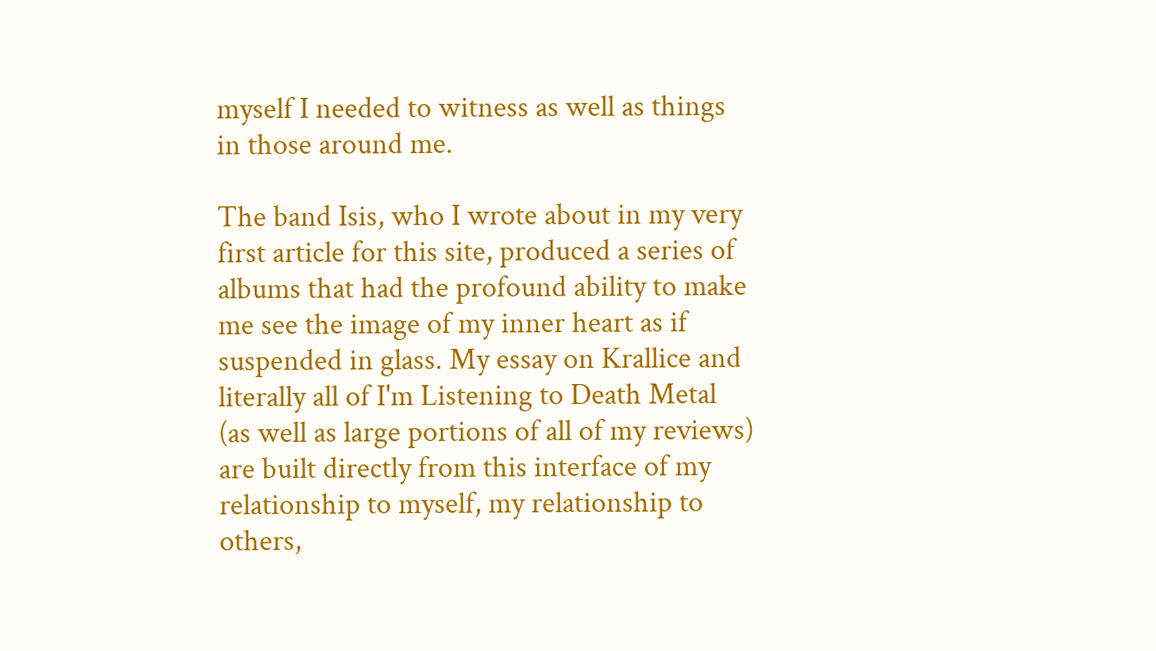myself I needed to witness as well as things in those around me.

The band Isis, who I wrote about in my very first article for this site, produced a series of albums that had the profound ability to make me see the image of my inner heart as if suspended in glass. My essay on Krallice and literally all of I'm Listening to Death Metal (as well as large portions of all of my reviews) are built directly from this interface of my relationship to myself, my relationship to others,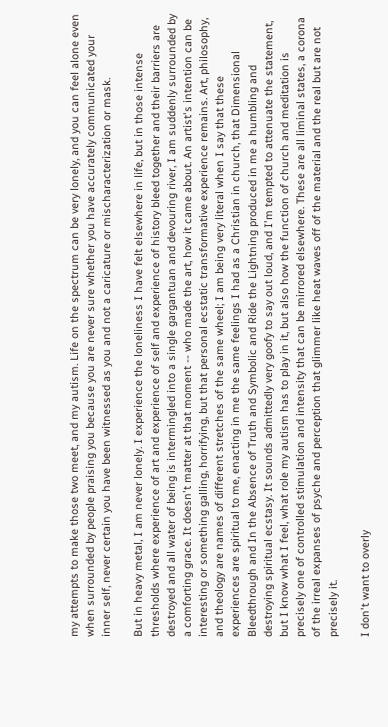my attempts to make those two meet, and my autism. Life on the spectrum can be very lonely, and you can feel alone even when surrounded by people praising you because you are never sure whether you have accurately communicated your inner self, never certain you have been witnessed as you and not a caricature or mischaracterization or mask.

But in heavy metal, I am never lonely. I experience the loneliness I have felt elsewhere in life, but in those intense thresholds where experience of art and experience of self and experience of history bleed together and their barriers are destroyed and all water of being is intermingled into a single gargantuan and devouring river, I am suddenly surrounded by a comforting grace. It doesn't matter at that moment -- who made the art, how it came about. An artist's intention can be interesting or something galling, horrifying, but that personal ecstatic transformative experience remains. Art, philosophy, and theology are names of different stretches of the same wheel; I am being very literal when I say that these experiences are spiritual to me, enacting in me the same feelings I had as a Christian in church, that Dimensional Bleedthrough and In the Absence of Truth and Symbolic and Ride the Lightning produced in me a humbling and destroying spiritual ecstasy. It sounds admittedly very goofy to say out loud, and I'm tempted to attenuate the statement, but I know what I feel, what role my autism has to play in it, but also how the function of church and meditation is precisely one of controlled stimulation and intensity that can be mirrored elsewhere. These are all liminal states, a corona of the irreal expanses of psyche and perception that glimmer like heat waves off of the material and the real but are not precisely it.

I don't want to overly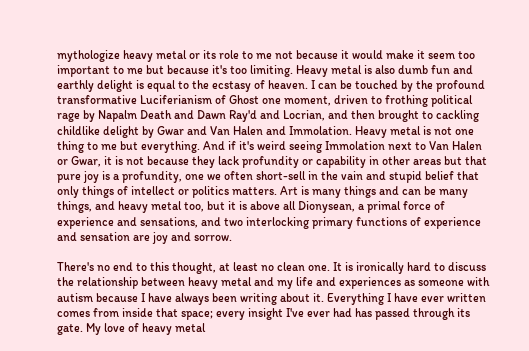mythologize heavy metal or its role to me not because it would make it seem too important to me but because it's too limiting. Heavy metal is also dumb fun and earthly delight is equal to the ecstasy of heaven. I can be touched by the profound transformative Luciferianism of Ghost one moment, driven to frothing political rage by Napalm Death and Dawn Ray'd and Locrian, and then brought to cackling childlike delight by Gwar and Van Halen and Immolation. Heavy metal is not one thing to me but everything. And if it's weird seeing Immolation next to Van Halen or Gwar, it is not because they lack profundity or capability in other areas but that pure joy is a profundity, one we often short-sell in the vain and stupid belief that only things of intellect or politics matters. Art is many things and can be many things, and heavy metal too, but it is above all Dionysean, a primal force of experience and sensations, and two interlocking primary functions of experience and sensation are joy and sorrow.

There's no end to this thought, at least no clean one. It is ironically hard to discuss the relationship between heavy metal and my life and experiences as someone with autism because I have always been writing about it. Everything I have ever written comes from inside that space; every insight I've ever had has passed through its gate. My love of heavy metal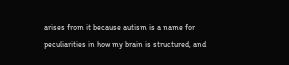arises from it because autism is a name for peculiarities in how my brain is structured, and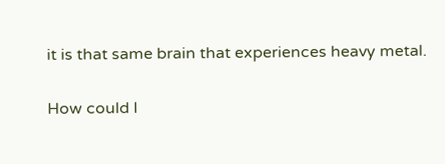it is that same brain that experiences heavy metal.

How could I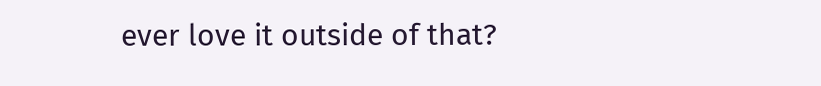ever love it outside of that?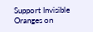Support Invisible Oranges on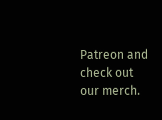Patreon and check out our merch.